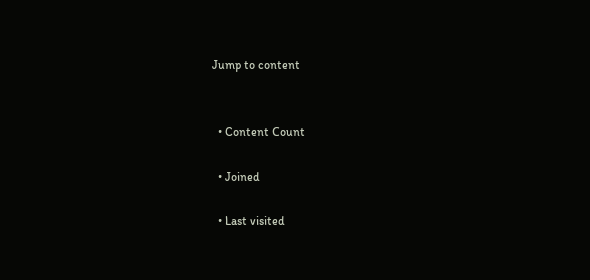Jump to content


  • Content Сount

  • Joined

  • Last visited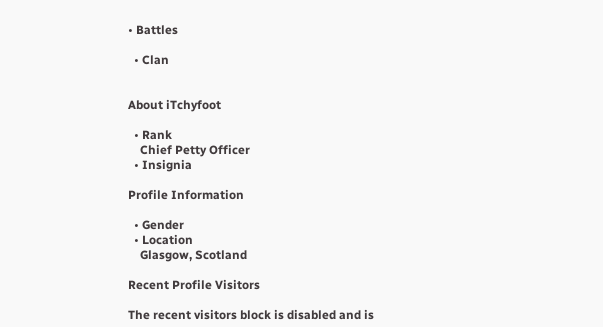• Battles

  • Clan


About iTchyfoot

  • Rank
    Chief Petty Officer
  • Insignia

Profile Information

  • Gender
  • Location
    Glasgow, Scotland

Recent Profile Visitors

The recent visitors block is disabled and is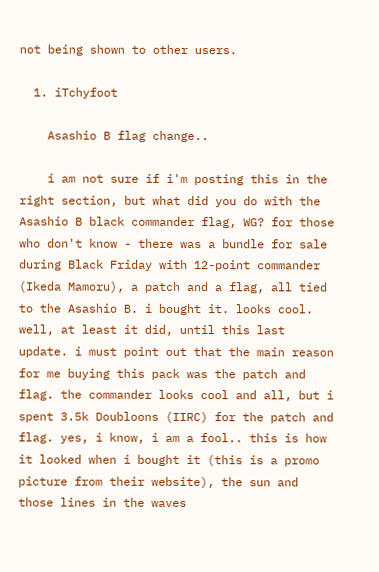not being shown to other users.

  1. iTchyfoot

    Asashio B flag change..

    i am not sure if i'm posting this in the right section, but what did you do with the Asashio B black commander flag, WG? for those who don't know - there was a bundle for sale during Black Friday with 12-point commander (Ikeda Mamoru), a patch and a flag, all tied to the Asashio B. i bought it. looks cool. well, at least it did, until this last update. i must point out that the main reason for me buying this pack was the patch and flag. the commander looks cool and all, but i spent 3.5k Doubloons (IIRC) for the patch and flag. yes, i know, i am a fool.. this is how it looked when i bought it (this is a promo picture from their website), the sun and those lines in the waves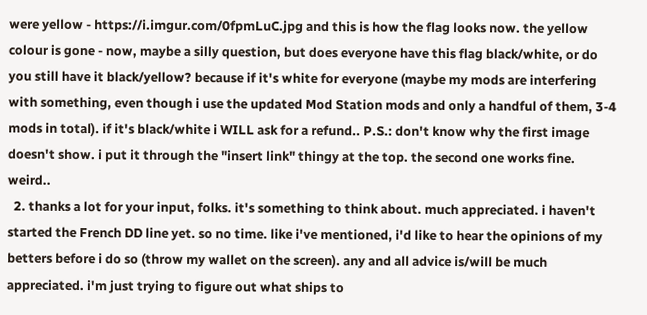were yellow - https://i.imgur.com/0fpmLuC.jpg and this is how the flag looks now. the yellow colour is gone - now, maybe a silly question, but does everyone have this flag black/white, or do you still have it black/yellow? because if it's white for everyone (maybe my mods are interfering with something, even though i use the updated Mod Station mods and only a handful of them, 3-4 mods in total). if it's black/white i WILL ask for a refund.. P.S.: don't know why the first image doesn't show. i put it through the "insert link" thingy at the top. the second one works fine. weird..
  2. thanks a lot for your input, folks. it's something to think about. much appreciated. i haven't started the French DD line yet. so no time. like i've mentioned, i'd like to hear the opinions of my betters before i do so (throw my wallet on the screen). any and all advice is/will be much appreciated. i'm just trying to figure out what ships to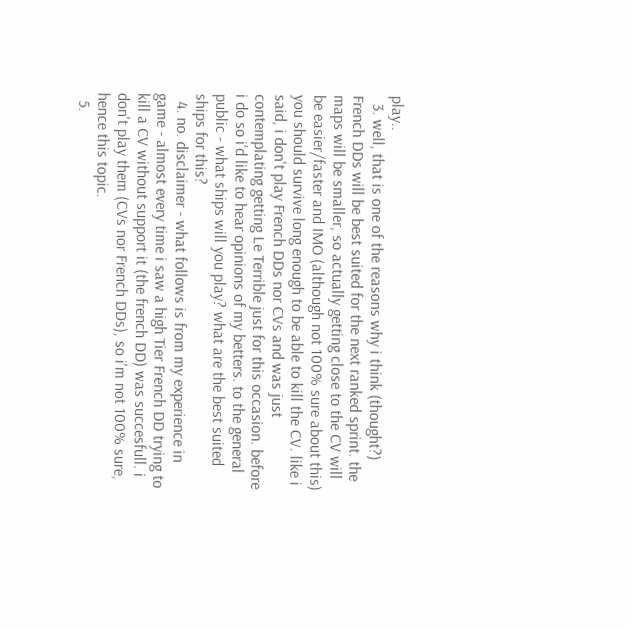play..
  3. well, that is one of the reasons why i think (thought?) French DDs will be best suited for the next ranked sprint. the maps will be smaller, so actually getting close to the CV will be easier/faster and IMO (although not 100% sure about this) you should survive long enough to be able to kill the CV. like i said, i don't play French DDs nor CVs and was just contemplating getting Le Terrible just for this occasion. before i do so i'd like to hear opinions of my betters. to the general public - what ships will you play? what are the best suited ships for this?
  4. no. disclaimer - what follows is from my experience in game - almost every time i saw a high Tier French DD trying to kill a CV without support it (the french DD) was succesfull. i don't play them (CVs nor French DDs), so i'm not 100% sure, hence this topic.
  5.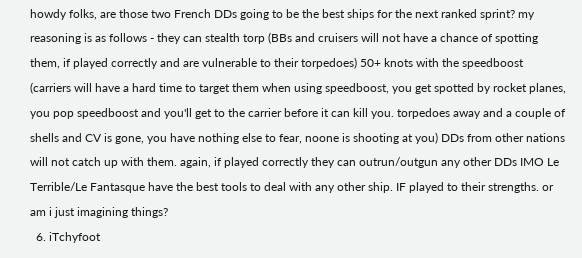howdy folks, are those two French DDs going to be the best ships for the next ranked sprint? my reasoning is as follows - they can stealth torp (BBs and cruisers will not have a chance of spotting them, if played correctly and are vulnerable to their torpedoes) 50+ knots with the speedboost (carriers will have a hard time to target them when using speedboost, you get spotted by rocket planes, you pop speedboost and you'll get to the carrier before it can kill you. torpedoes away and a couple of shells and CV is gone, you have nothing else to fear, noone is shooting at you) DDs from other nations will not catch up with them. again, if played correctly they can outrun/outgun any other DDs IMO Le Terrible/Le Fantasque have the best tools to deal with any other ship. IF played to their strengths. or am i just imagining things?
  6. iTchyfoot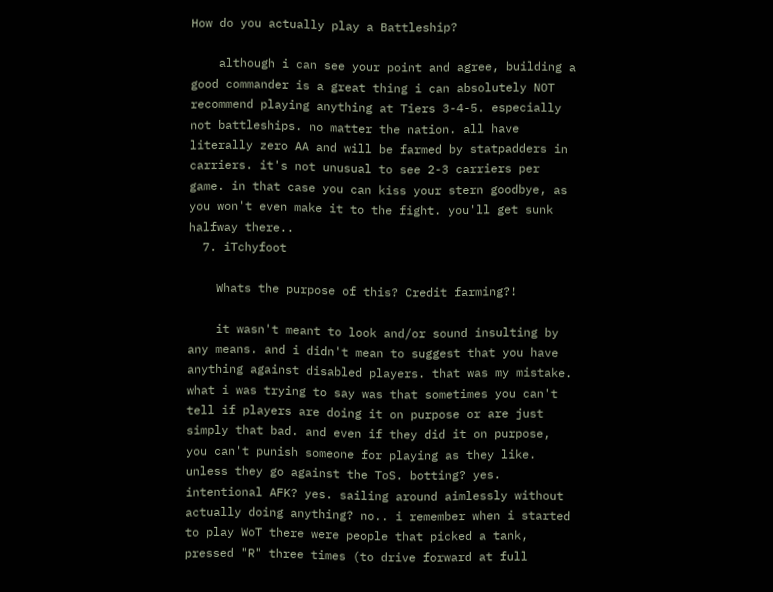How do you actually play a Battleship?

    although i can see your point and agree, building a good commander is a great thing i can absolutely NOT recommend playing anything at Tiers 3-4-5. especially not battleships. no matter the nation. all have literally zero AA and will be farmed by statpadders in carriers. it's not unusual to see 2-3 carriers per game. in that case you can kiss your stern goodbye, as you won't even make it to the fight. you'll get sunk halfway there..
  7. iTchyfoot

    Whats the purpose of this? Credit farming?!

    it wasn't meant to look and/or sound insulting by any means. and i didn't mean to suggest that you have anything against disabled players. that was my mistake. what i was trying to say was that sometimes you can't tell if players are doing it on purpose or are just simply that bad. and even if they did it on purpose, you can't punish someone for playing as they like. unless they go against the ToS. botting? yes. intentional AFK? yes. sailing around aimlessly without actually doing anything? no.. i remember when i started to play WoT there were people that picked a tank, pressed "R" three times (to drive forward at full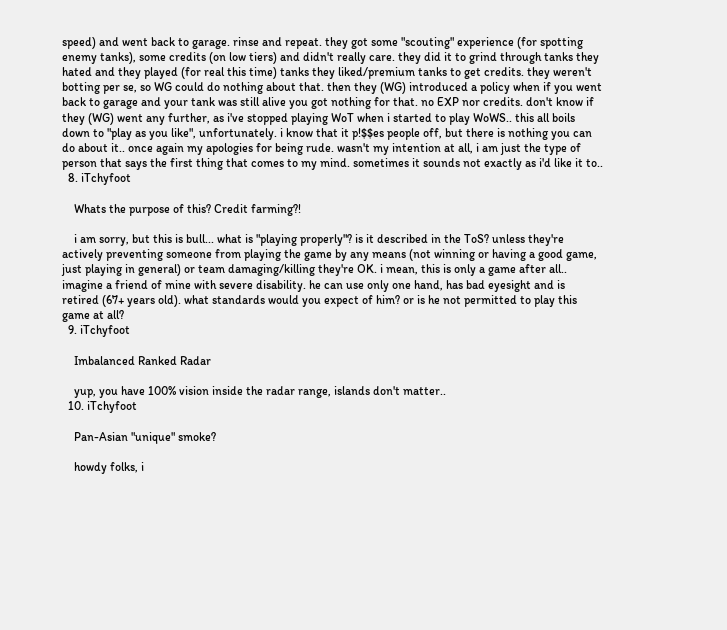speed) and went back to garage. rinse and repeat. they got some "scouting" experience (for spotting enemy tanks), some credits (on low tiers) and didn't really care. they did it to grind through tanks they hated and they played (for real this time) tanks they liked/premium tanks to get credits. they weren't botting per se, so WG could do nothing about that. then they (WG) introduced a policy when if you went back to garage and your tank was still alive you got nothing for that. no EXP nor credits. don't know if they (WG) went any further, as i've stopped playing WoT when i started to play WoWS.. this all boils down to "play as you like", unfortunately. i know that it p!$$es people off, but there is nothing you can do about it.. once again my apologies for being rude. wasn't my intention at all, i am just the type of person that says the first thing that comes to my mind. sometimes it sounds not exactly as i'd like it to..
  8. iTchyfoot

    Whats the purpose of this? Credit farming?!

    i am sorry, but this is bull... what is "playing properly"? is it described in the ToS? unless they're actively preventing someone from playing the game by any means (not winning or having a good game, just playing in general) or team damaging/killing they're OK. i mean, this is only a game after all.. imagine a friend of mine with severe disability. he can use only one hand, has bad eyesight and is retired (67+ years old). what standards would you expect of him? or is he not permitted to play this game at all?
  9. iTchyfoot

    Imbalanced Ranked Radar

    yup, you have 100% vision inside the radar range, islands don't matter..
  10. iTchyfoot

    Pan-Asian "unique" smoke?

    howdy folks, i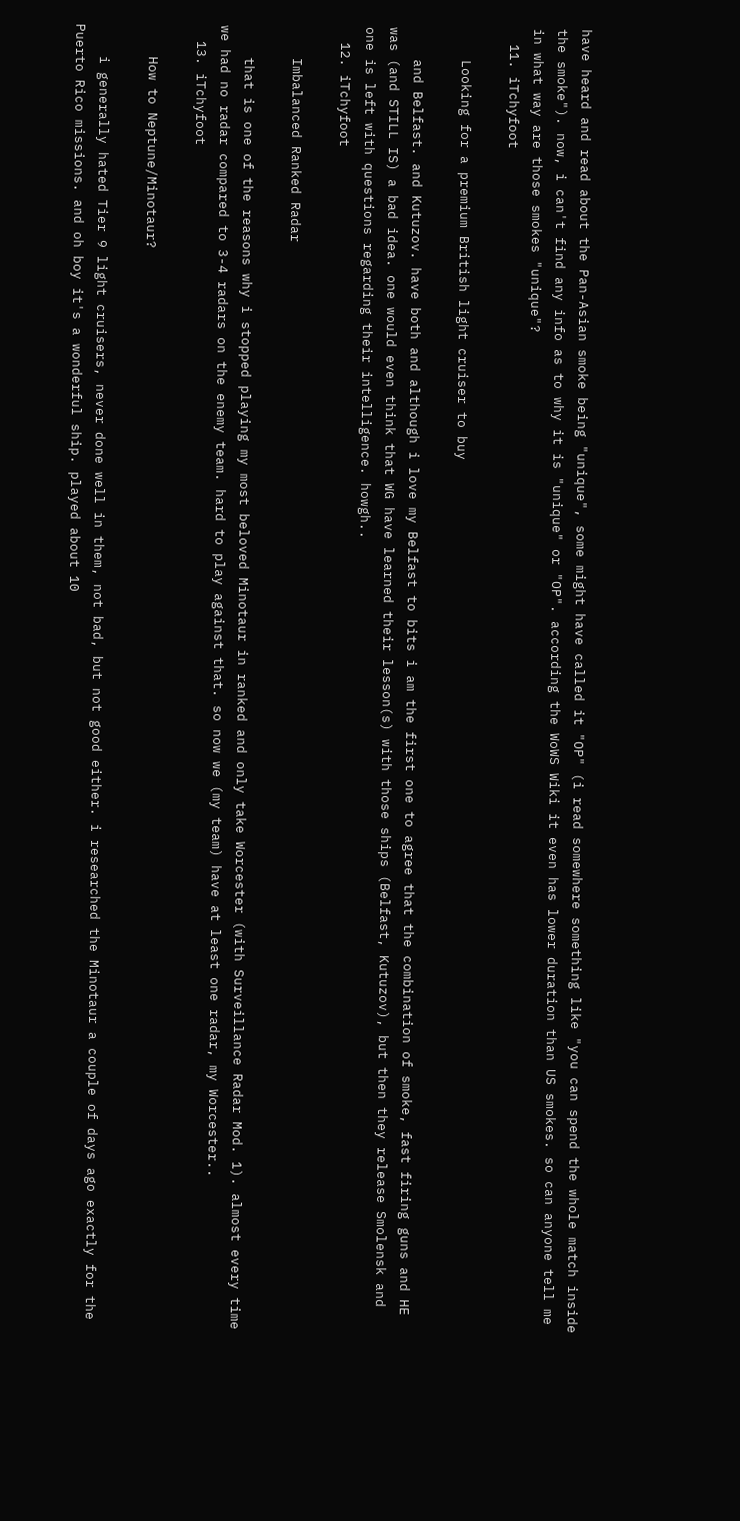have heard and read about the Pan-Asian smoke being "unique", some might have called it "OP" (i read somewhere something like "you can spend the whole match inside the smoke"). now, i can't find any info as to why it is "unique" or "OP". according the WoWS Wiki it even has lower duration than US smokes. so can anyone tell me in what way are those smokes "unique"?
  11. iTchyfoot

    Looking for a premium British light cruiser to buy

    and Belfast. and Kutuzov. have both and although i love my Belfast to bits i am the first one to agree that the combination of smoke, fast firing guns and HE was (and STILL IS) a bad idea. one would even think that WG have learned their lesson(s) with those ships (Belfast, Kutuzov), but then they release Smolensk and one is left with questions regarding their intelligence. howgh..
  12. iTchyfoot

    Imbalanced Ranked Radar

    that is one of the reasons why i stopped playing my most beloved Minotaur in ranked and only take Worcester (with Surveillance Radar Mod. 1). almost every time we had no radar compared to 3-4 radars on the enemy team. hard to play against that. so now we (my team) have at least one radar, my Worcester..
  13. iTchyfoot

    How to Neptune/Minotaur?

    i generally hated Tier 9 light cruisers, never done well in them, not bad, but not good either. i researched the Minotaur a couple of days ago exactly for the Puerto Rico missions. and oh boy it's a wonderful ship. played about 10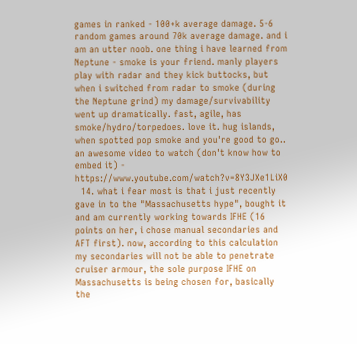games in ranked - 100+k average damage. 5-6 random games around 70k average damage. and i am an utter noob. one thing i have learned from Neptune - smoke is your friend. manly players play with radar and they kick buttocks, but when i switched from radar to smoke (during the Neptune grind) my damage/survivability went up dramatically. fast, agile, has smoke/hydro/torpedoes. love it. hug islands, when spotted pop smoke and you're good to go.. an awesome video to watch (don't know how to embed it) - https://www.youtube.com/watch?v=8Y3JXe1LiX0
  14. what i fear most is that i just recently gave in to the "Massachusetts hype", bought it and am currently working towards IFHE (16 points on her, i chose manual secondaries and AFT first). now, according to this calculation my secondaries will not be able to penetrate cruiser armour, the sole purpose IFHE on Massachusetts is being chosen for, basically the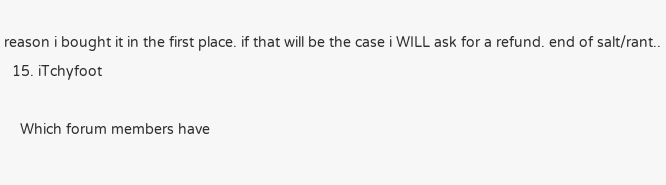reason i bought it in the first place. if that will be the case i WILL ask for a refund. end of salt/rant..
  15. iTchyfoot

    Which forum members have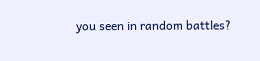you seen in random battles?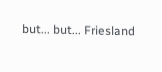but... but... Friesland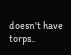doesn't have torps..